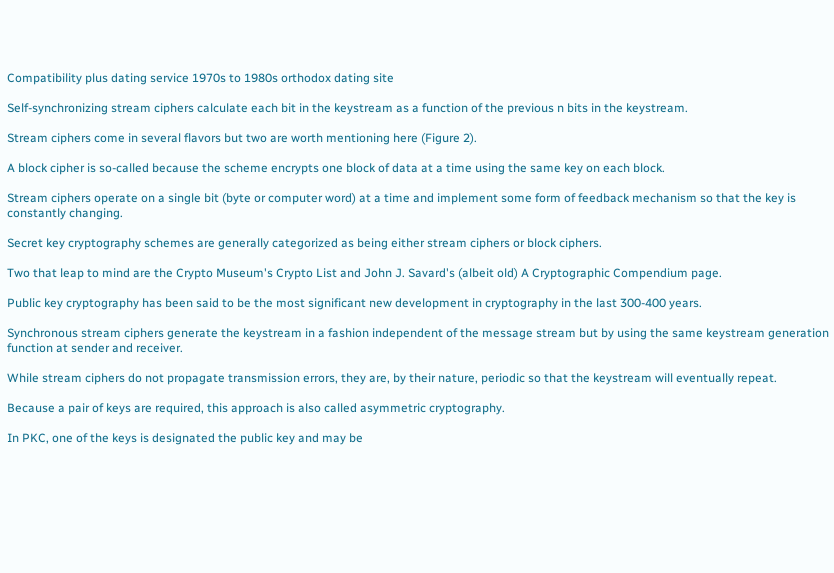Compatibility plus dating service 1970s to 1980s orthodox dating site

Self-synchronizing stream ciphers calculate each bit in the keystream as a function of the previous n bits in the keystream.

Stream ciphers come in several flavors but two are worth mentioning here (Figure 2).

A block cipher is so-called because the scheme encrypts one block of data at a time using the same key on each block.

Stream ciphers operate on a single bit (byte or computer word) at a time and implement some form of feedback mechanism so that the key is constantly changing.

Secret key cryptography schemes are generally categorized as being either stream ciphers or block ciphers.

Two that leap to mind are the Crypto Museum's Crypto List and John J. Savard's (albeit old) A Cryptographic Compendium page.

Public key cryptography has been said to be the most significant new development in cryptography in the last 300-400 years.

Synchronous stream ciphers generate the keystream in a fashion independent of the message stream but by using the same keystream generation function at sender and receiver.

While stream ciphers do not propagate transmission errors, they are, by their nature, periodic so that the keystream will eventually repeat.

Because a pair of keys are required, this approach is also called asymmetric cryptography.

In PKC, one of the keys is designated the public key and may be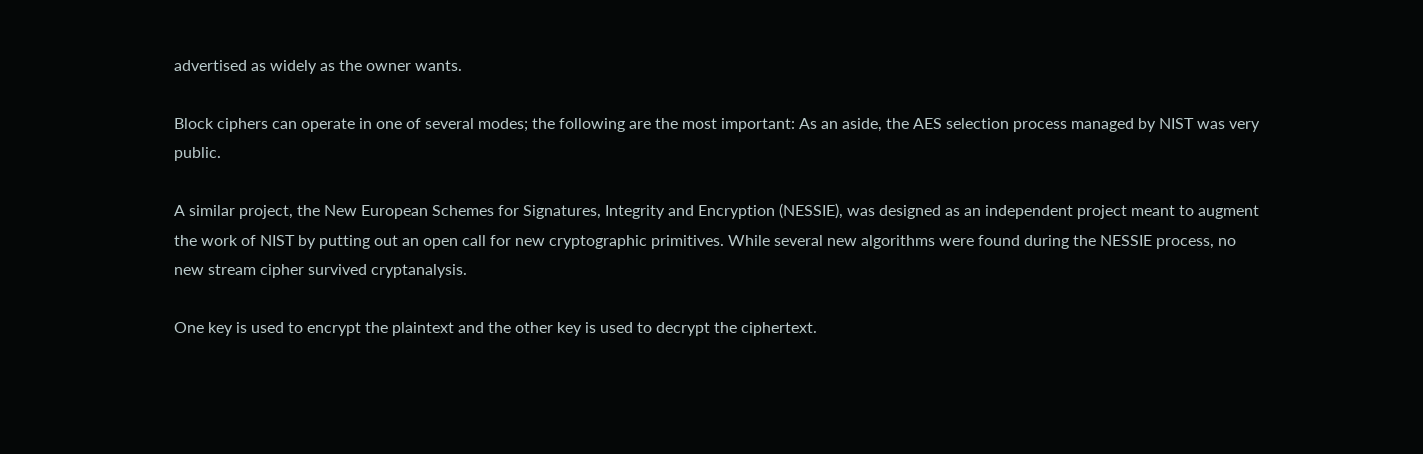advertised as widely as the owner wants.

Block ciphers can operate in one of several modes; the following are the most important: As an aside, the AES selection process managed by NIST was very public.

A similar project, the New European Schemes for Signatures, Integrity and Encryption (NESSIE), was designed as an independent project meant to augment the work of NIST by putting out an open call for new cryptographic primitives. While several new algorithms were found during the NESSIE process, no new stream cipher survived cryptanalysis.

One key is used to encrypt the plaintext and the other key is used to decrypt the ciphertext.